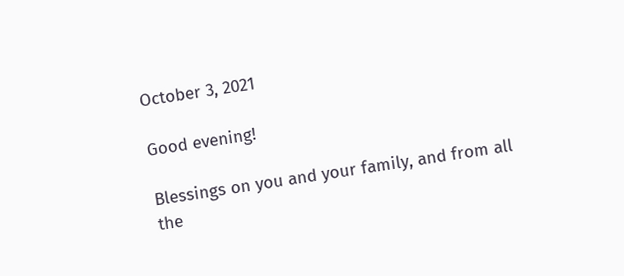October 3, 2021

Good evening!

Blessings on you and your family, and from all the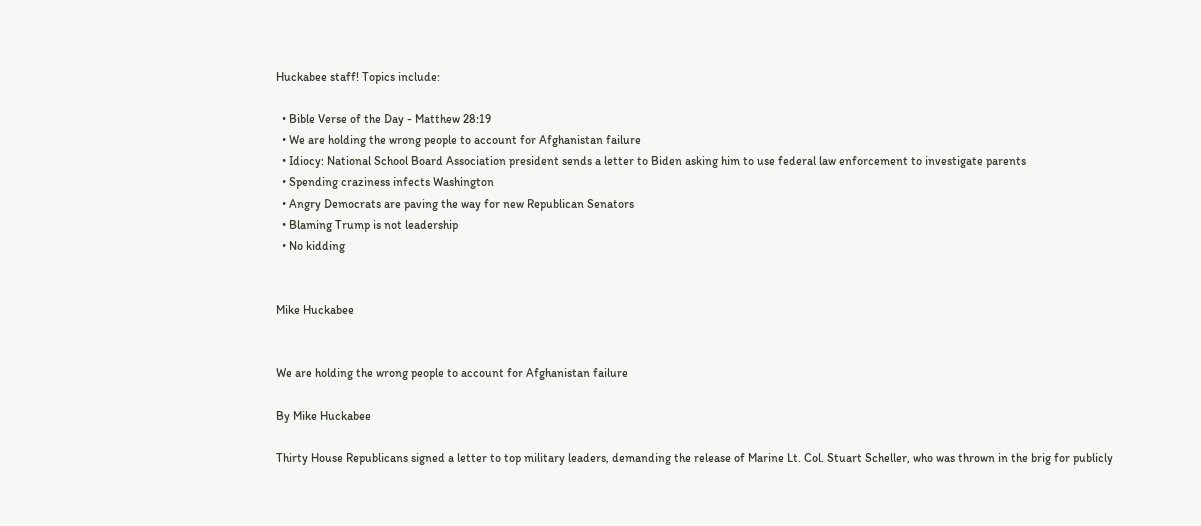Huckabee staff! Topics include:

  • Bible Verse of the Day - Matthew 28:19
  • We are holding the wrong people to account for Afghanistan failure
  • Idiocy: National School Board Association president sends a letter to Biden asking him to use federal law enforcement to investigate parents
  • Spending craziness infects Washington
  • Angry Democrats are paving the way for new Republican Senators
  • Blaming Trump is not leadership
  • No kidding


Mike Huckabee


We are holding the wrong people to account for Afghanistan failure

By Mike Huckabee

Thirty House Republicans signed a letter to top military leaders, demanding the release of Marine Lt. Col. Stuart Scheller, who was thrown in the brig for publicly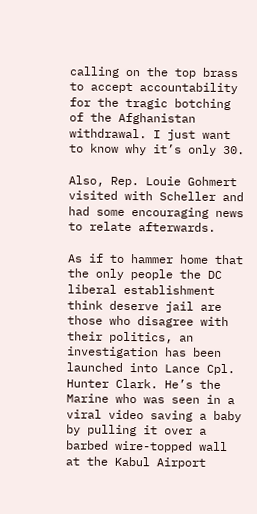calling on the top brass to accept accountability for the tragic botching of the Afghanistan withdrawal. I just want to know why it’s only 30.

Also, Rep. Louie Gohmert visited with Scheller and had some encouraging news to relate afterwards.

As if to hammer home that the only people the DC liberal establishment think deserve jail are those who disagree with their politics, an investigation has been launched into Lance Cpl. Hunter Clark. He’s the Marine who was seen in a viral video saving a baby by pulling it over a barbed wire-topped wall at the Kabul Airport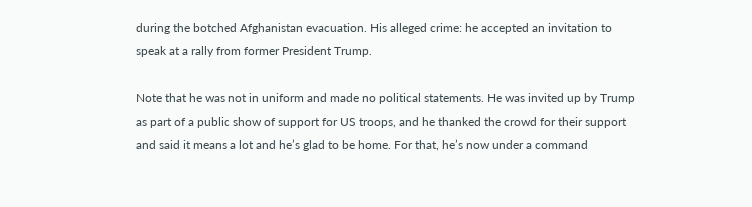during the botched Afghanistan evacuation. His alleged crime: he accepted an invitation to speak at a rally from former President Trump.

Note that he was not in uniform and made no political statements. He was invited up by Trump as part of a public show of support for US troops, and he thanked the crowd for their support and said it means a lot and he’s glad to be home. For that, he’s now under a command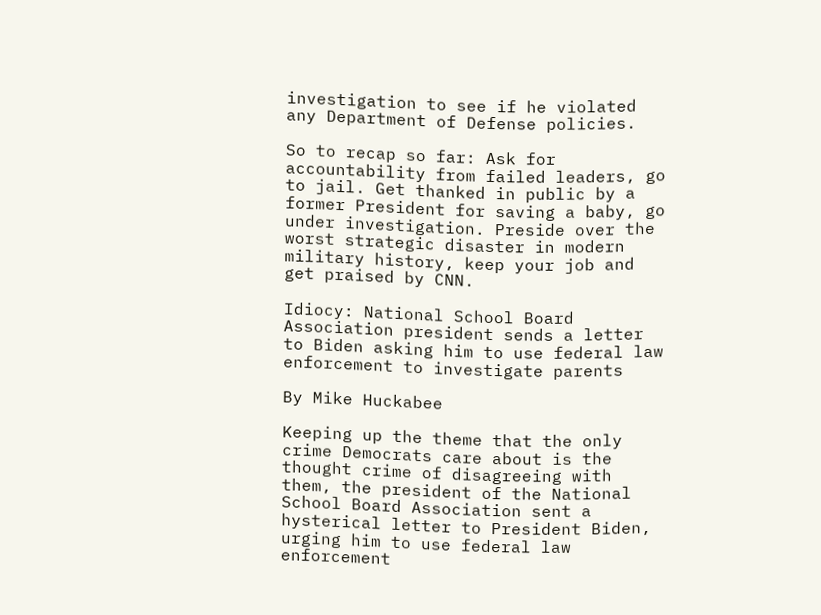investigation to see if he violated any Department of Defense policies.

So to recap so far: Ask for accountability from failed leaders, go to jail. Get thanked in public by a former President for saving a baby, go under investigation. Preside over the worst strategic disaster in modern military history, keep your job and get praised by CNN.

Idiocy: National School Board Association president sends a letter to Biden asking him to use federal law enforcement to investigate parents

By Mike Huckabee

Keeping up the theme that the only crime Democrats care about is the thought crime of disagreeing with them, the president of the National School Board Association sent a hysterical letter to President Biden, urging him to use federal law enforcement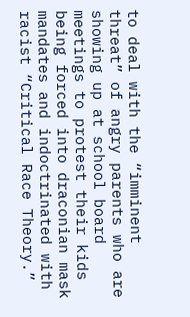to deal with the “imminent threat” of angry parents who are showing up at school board meetings to protest their kids being forced into draconian mask mandates and indoctrinated with racist “Critical Race Theory.”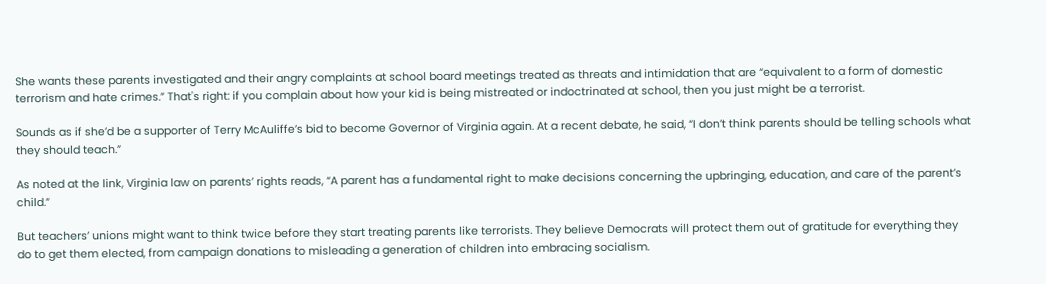She wants these parents investigated and their angry complaints at school board meetings treated as threats and intimidation that are “equivalent to a form of domestic terrorism and hate crimes.” That's right: if you complain about how your kid is being mistreated or indoctrinated at school, then you just might be a terrorist.

Sounds as if she’d be a supporter of Terry McAuliffe’s bid to become Governor of Virginia again. At a recent debate, he said, “I don’t think parents should be telling schools what they should teach.”

As noted at the link, Virginia law on parents’ rights reads, “A parent has a fundamental right to make decisions concerning the upbringing, education, and care of the parent’s child.”

But teachers’ unions might want to think twice before they start treating parents like terrorists. They believe Democrats will protect them out of gratitude for everything they do to get them elected, from campaign donations to misleading a generation of children into embracing socialism.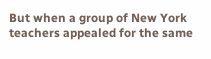But when a group of New York teachers appealed for the same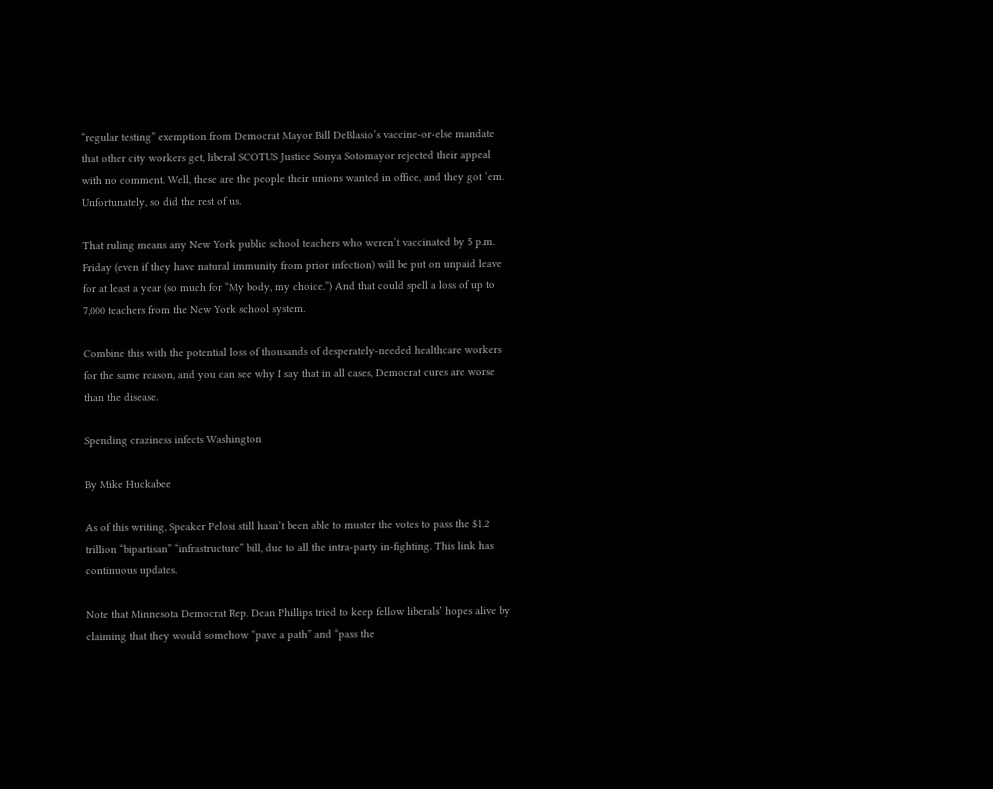“regular testing” exemption from Democrat Mayor Bill DeBlasio’s vaccine-or-else mandate that other city workers get, liberal SCOTUS Justice Sonya Sotomayor rejected their appeal with no comment. Well, these are the people their unions wanted in office, and they got ‘em. Unfortunately, so did the rest of us.

That ruling means any New York public school teachers who weren’t vaccinated by 5 p.m. Friday (even if they have natural immunity from prior infection) will be put on unpaid leave for at least a year (so much for “My body, my choice.”) And that could spell a loss of up to 7,000 teachers from the New York school system.

Combine this with the potential loss of thousands of desperately-needed healthcare workers for the same reason, and you can see why I say that in all cases, Democrat cures are worse than the disease.

Spending craziness infects Washington

By Mike Huckabee

As of this writing, Speaker Pelosi still hasn’t been able to muster the votes to pass the $1.2 trillion “bipartisan” “infrastructure” bill, due to all the intra-party in-fighting. This link has continuous updates.

Note that Minnesota Democrat Rep. Dean Phillips tried to keep fellow liberals’ hopes alive by claiming that they would somehow “pave a path” and “pass the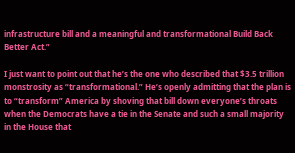infrastructure bill and a meaningful and transformational Build Back Better Act.”

I just want to point out that he’s the one who described that $3.5 trillion monstrosity as “transformational.” He’s openly admitting that the plan is to “transform” America by shoving that bill down everyone’s throats when the Democrats have a tie in the Senate and such a small majority in the House that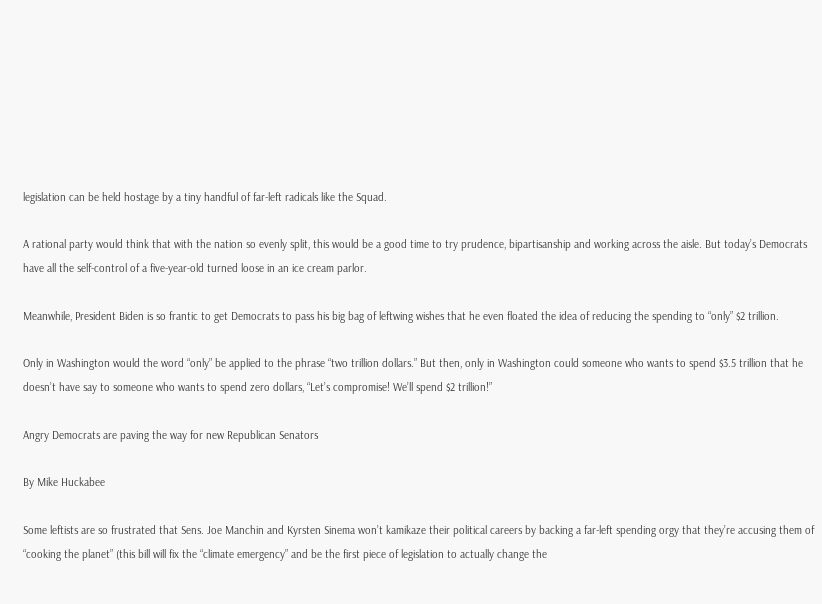legislation can be held hostage by a tiny handful of far-left radicals like the Squad.

A rational party would think that with the nation so evenly split, this would be a good time to try prudence, bipartisanship and working across the aisle. But today’s Democrats have all the self-control of a five-year-old turned loose in an ice cream parlor.

Meanwhile, President Biden is so frantic to get Democrats to pass his big bag of leftwing wishes that he even floated the idea of reducing the spending to “only” $2 trillion.

Only in Washington would the word “only” be applied to the phrase “two trillion dollars.” But then, only in Washington could someone who wants to spend $3.5 trillion that he doesn’t have say to someone who wants to spend zero dollars, “Let’s compromise! We’ll spend $2 trillion!”

Angry Democrats are paving the way for new Republican Senators

By Mike Huckabee

Some leftists are so frustrated that Sens. Joe Manchin and Kyrsten Sinema won’t kamikaze their political careers by backing a far-left spending orgy that they’re accusing them of “cooking the planet” (this bill will fix the “climate emergency” and be the first piece of legislation to actually change the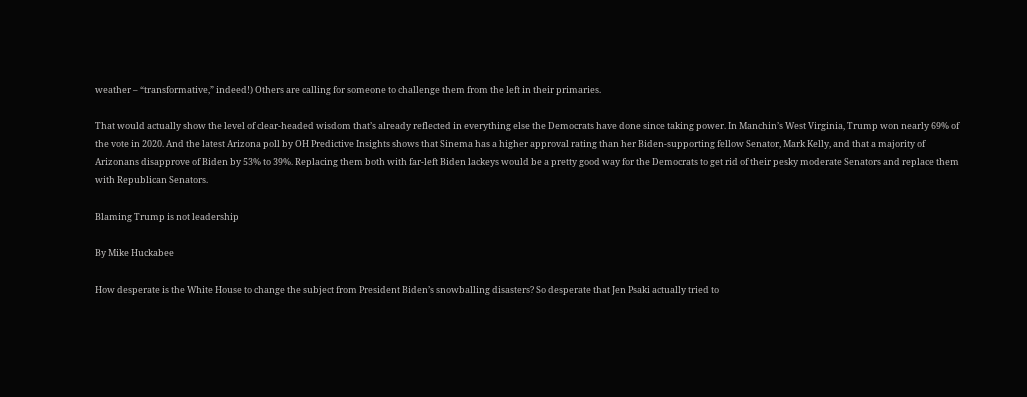weather – “transformative,” indeed!) Others are calling for someone to challenge them from the left in their primaries.

That would actually show the level of clear-headed wisdom that’s already reflected in everything else the Democrats have done since taking power. In Manchin’s West Virginia, Trump won nearly 69% of the vote in 2020. And the latest Arizona poll by OH Predictive Insights shows that Sinema has a higher approval rating than her Biden-supporting fellow Senator, Mark Kelly, and that a majority of Arizonans disapprove of Biden by 53% to 39%. Replacing them both with far-left Biden lackeys would be a pretty good way for the Democrats to get rid of their pesky moderate Senators and replace them with Republican Senators.

Blaming Trump is not leadership

By Mike Huckabee

How desperate is the White House to change the subject from President Biden’s snowballing disasters? So desperate that Jen Psaki actually tried to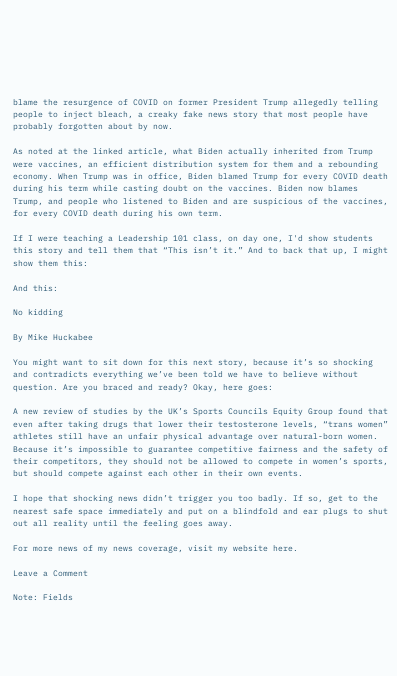blame the resurgence of COVID on former President Trump allegedly telling people to inject bleach, a creaky fake news story that most people have probably forgotten about by now.

As noted at the linked article, what Biden actually inherited from Trump were vaccines, an efficient distribution system for them and a rebounding economy. When Trump was in office, Biden blamed Trump for every COVID death during his term while casting doubt on the vaccines. Biden now blames Trump, and people who listened to Biden and are suspicious of the vaccines, for every COVID death during his own term.

If I were teaching a Leadership 101 class, on day one, I'd show students this story and tell them that “This isn’t it.” And to back that up, I might show them this:

And this:

No kidding

By Mike Huckabee

You might want to sit down for this next story, because it’s so shocking and contradicts everything we’ve been told we have to believe without question. Are you braced and ready? Okay, here goes:

A new review of studies by the UK’s Sports Councils Equity Group found that even after taking drugs that lower their testosterone levels, “trans women” athletes still have an unfair physical advantage over natural-born women. Because it’s impossible to guarantee competitive fairness and the safety of their competitors, they should not be allowed to compete in women’s sports, but should compete against each other in their own events.

I hope that shocking news didn’t trigger you too badly. If so, get to the nearest safe space immediately and put on a blindfold and ear plugs to shut out all reality until the feeling goes away.

For more news of my news coverage, visit my website here.

Leave a Comment

Note: Fields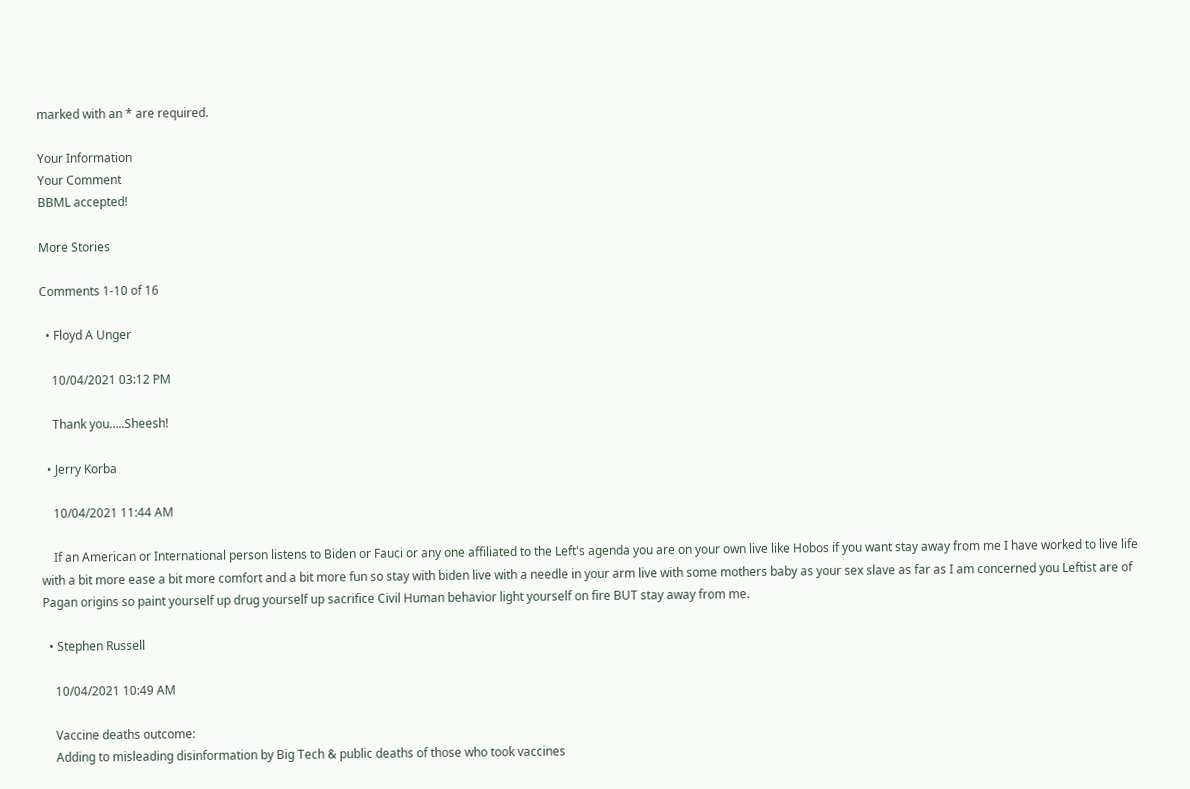marked with an * are required.

Your Information
Your Comment
BBML accepted!

More Stories

Comments 1-10 of 16

  • Floyd A Unger

    10/04/2021 03:12 PM

    Thank you…..Sheesh!

  • Jerry Korba

    10/04/2021 11:44 AM

    If an American or International person listens to Biden or Fauci or any one affiliated to the Left's agenda you are on your own live like Hobos if you want stay away from me I have worked to live life with a bit more ease a bit more comfort and a bit more fun so stay with biden live with a needle in your arm live with some mothers baby as your sex slave as far as I am concerned you Leftist are of Pagan origins so paint yourself up drug yourself up sacrifice Civil Human behavior light yourself on fire BUT stay away from me.

  • Stephen Russell

    10/04/2021 10:49 AM

    Vaccine deaths outcome:
    Adding to misleading disinformation by Big Tech & public deaths of those who took vaccines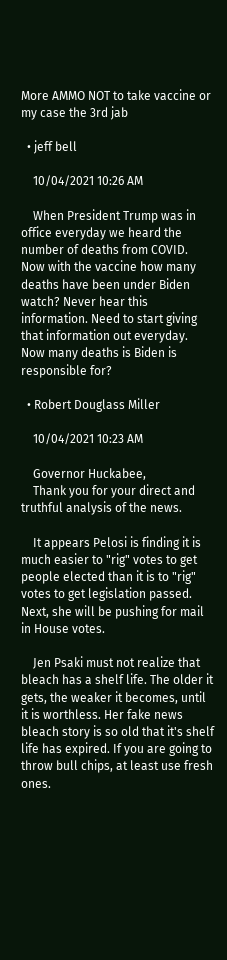More AMMO NOT to take vaccine or my case the 3rd jab

  • jeff bell

    10/04/2021 10:26 AM

    When President Trump was in office everyday we heard the number of deaths from COVID. Now with the vaccine how many deaths have been under Biden watch? Never hear this information. Need to start giving that information out everyday. Now many deaths is Biden is responsible for?

  • Robert Douglass Miller

    10/04/2021 10:23 AM

    Governor Huckabee,
    Thank you for your direct and truthful analysis of the news.

    It appears Pelosi is finding it is much easier to "rig" votes to get people elected than it is to "rig" votes to get legislation passed. Next, she will be pushing for mail in House votes.

    Jen Psaki must not realize that bleach has a shelf life. The older it gets, the weaker it becomes, until it is worthless. Her fake news bleach story is so old that it's shelf life has expired. If you are going to throw bull chips, at least use fresh ones.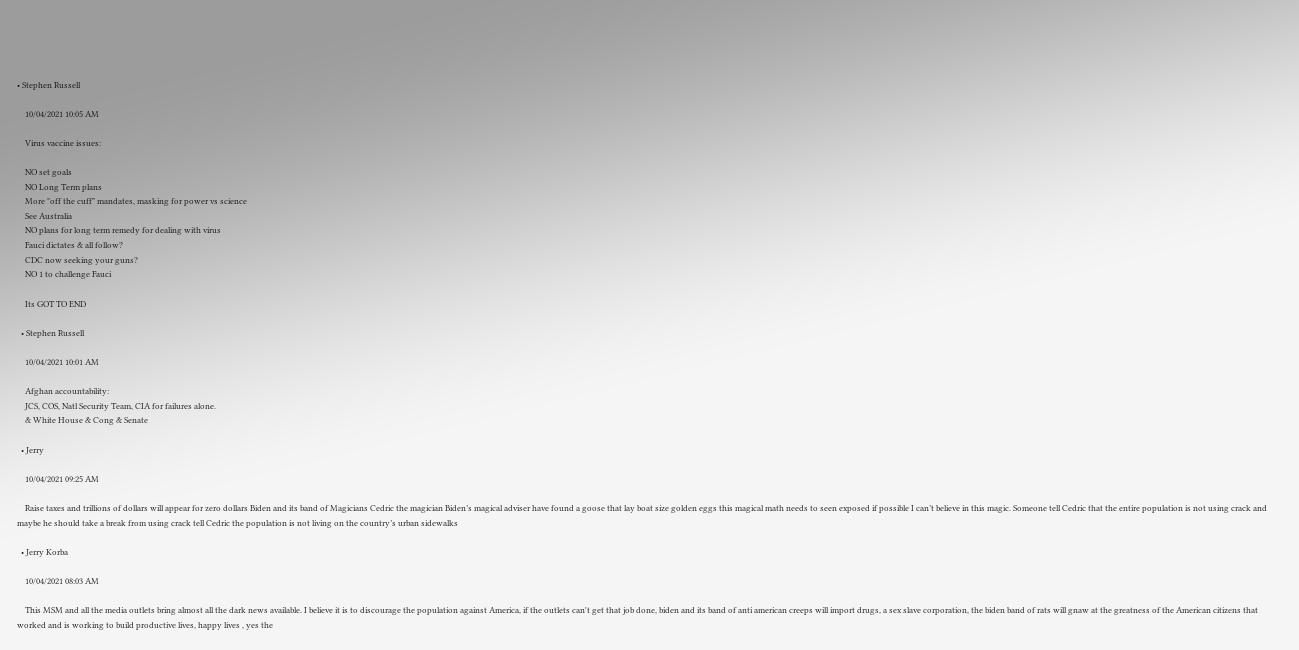• Stephen Russell

    10/04/2021 10:05 AM

    Virus vaccine issues:

    NO set goals
    NO Long Term plans
    More "off the cuff" mandates, masking for power vs science
    See Australia
    NO plans for long term remedy for dealing with virus
    Fauci dictates & all follow?
    CDC now seeking your guns?
    NO 1 to challenge Fauci

    Its GOT TO END

  • Stephen Russell

    10/04/2021 10:01 AM

    Afghan accountability:
    JCS, COS, Natl Security Team, CIA for failures alone.
    & White House & Cong & Senate

  • Jerry

    10/04/2021 09:25 AM

    Raise taxes and trillions of dollars will appear for zero dollars Biden and its band of Magicians Cedric the magician Biden’s magical adviser have found a goose that lay boat size golden eggs this magical math needs to seen exposed if possible I can’t believe in this magic. Someone tell Cedric that the entire population is not using crack and maybe he should take a break from using crack tell Cedric the population is not living on the country’s urban sidewalks

  • Jerry Korba

    10/04/2021 08:03 AM

    This MSM and all the media outlets bring almost all the dark news available. I believe it is to discourage the population against America, if the outlets can't get that job done, biden and its band of anti american creeps will import drugs, a sex slave corporation, the biden band of rats will gnaw at the greatness of the American citizens that worked and is working to build productive lives, happy lives , yes the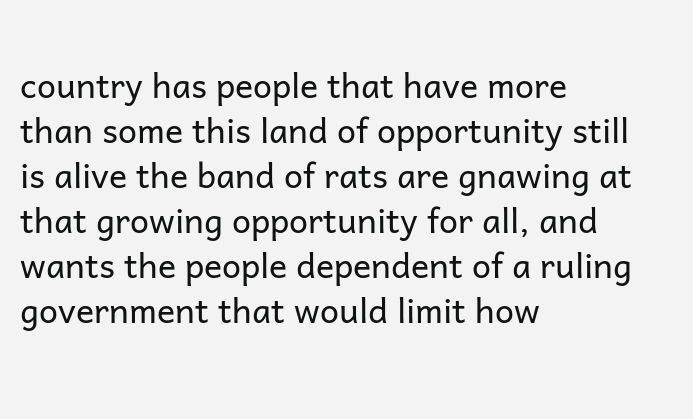country has people that have more than some this land of opportunity still is alive the band of rats are gnawing at that growing opportunity for all, and wants the people dependent of a ruling government that would limit how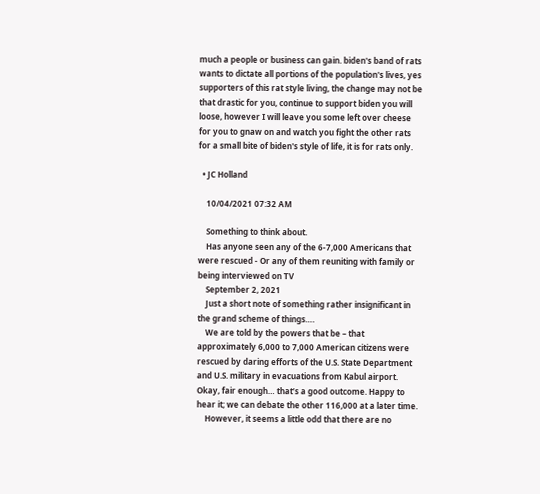much a people or business can gain. biden's band of rats wants to dictate all portions of the population's lives, yes supporters of this rat style living, the change may not be that drastic for you, continue to support biden you will loose, however I will leave you some left over cheese for you to gnaw on and watch you fight the other rats for a small bite of biden's style of life, it is for rats only.

  • JC Holland

    10/04/2021 07:32 AM

    Something to think about.
    Has anyone seen any of the 6-7,000 Americans that were rescued - Or any of them reuniting with family or being interviewed on TV
    September 2, 2021
    Just a short note of something rather insignificant in the grand scheme of things….
    We are told by the powers that be – that approximately 6,000 to 7,000 American citizens were rescued by daring efforts of the U.S. State Department and U.S. military in evacuations from Kabul airport. Okay, fair enough… that’s a good outcome. Happy to hear it; we can debate the other 116,000 at a later time.
    However, it seems a little odd that there are no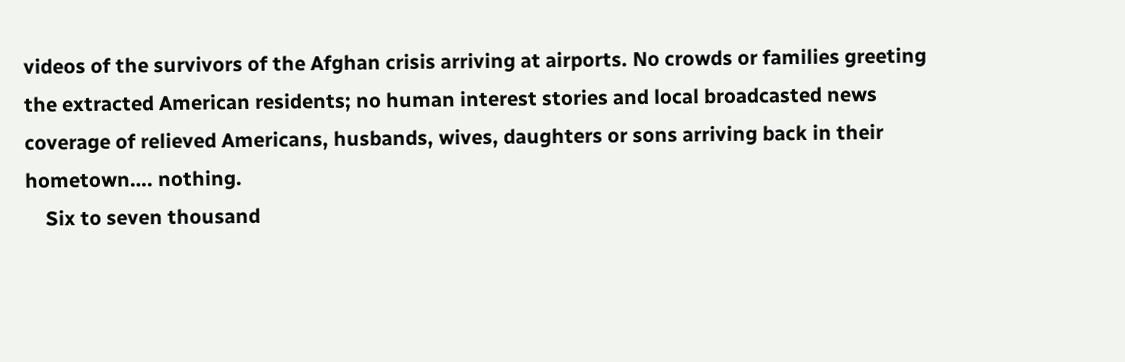videos of the survivors of the Afghan crisis arriving at airports. No crowds or families greeting the extracted American residents; no human interest stories and local broadcasted news coverage of relieved Americans, husbands, wives, daughters or sons arriving back in their hometown…. nothing.
    Six to seven thousand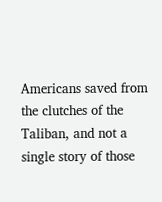Americans saved from the clutches of the Taliban, and not a single story of those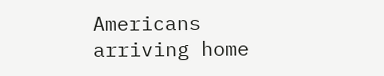Americans arriving home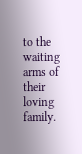to the waiting arms of their loving family.